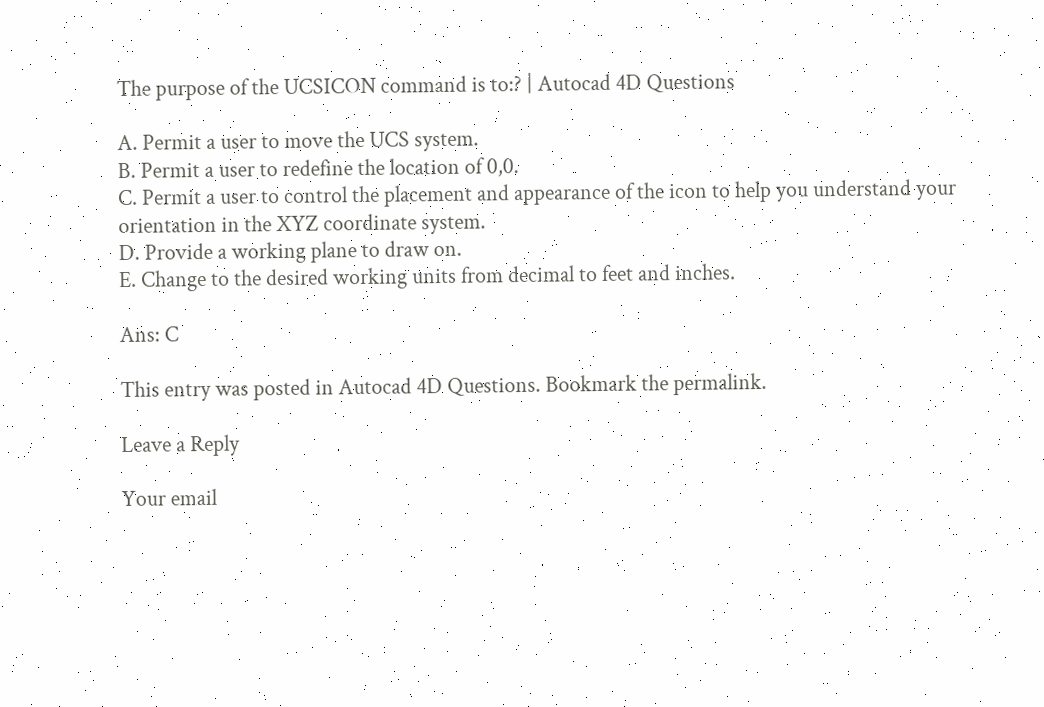The purpose of the UCSICON command is to:? | Autocad 4D Questions

A. Permit a user to move the UCS system.
B. Permit a user to redefine the location of 0,0.
C. Permit a user to control the placement and appearance of the icon to help you understand your orientation in the XYZ coordinate system.
D. Provide a working plane to draw on.
E. Change to the desired working units from decimal to feet and inches.

Ans: C

This entry was posted in Autocad 4D Questions. Bookmark the permalink.

Leave a Reply

Your email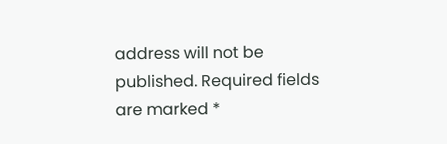address will not be published. Required fields are marked *